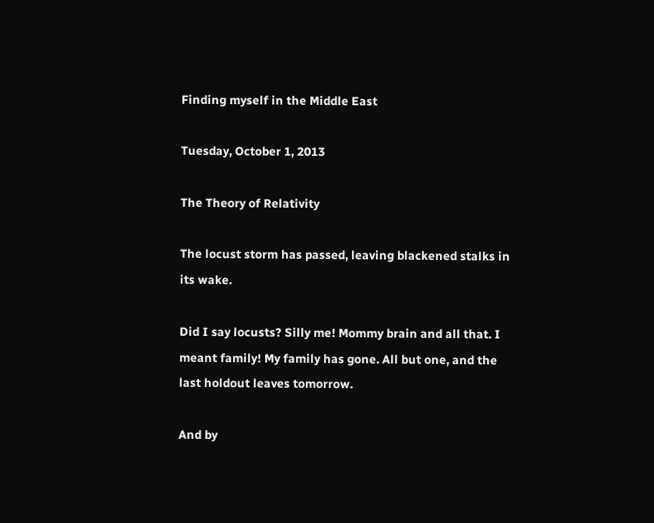Finding myself in the Middle East

Tuesday, October 1, 2013

The Theory of Relativity

The locust storm has passed, leaving blackened stalks in its wake.

Did I say locusts? Silly me! Mommy brain and all that. I meant family! My family has gone. All but one, and the last holdout leaves tomorrow.

And by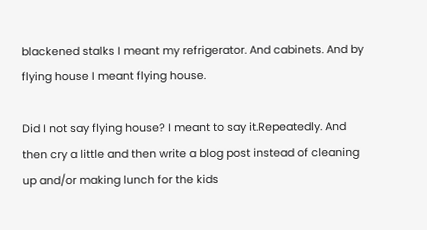blackened stalks I meant my refrigerator. And cabinets. And by flying house I meant flying house.

Did I not say flying house? I meant to say it.Repeatedly. And then cry a little and then write a blog post instead of cleaning up and/or making lunch for the kids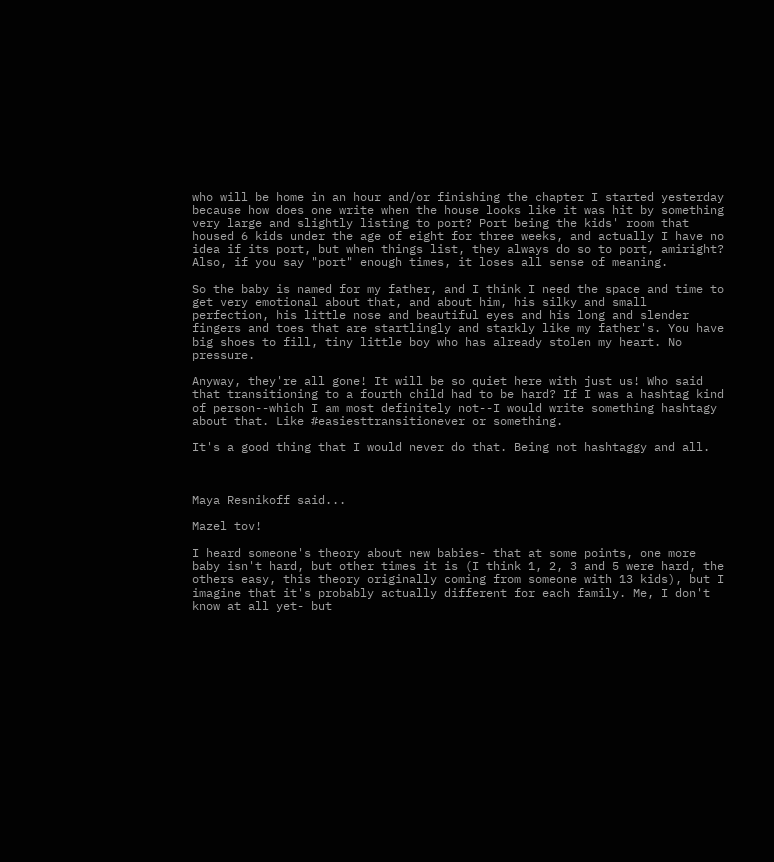who will be home in an hour and/or finishing the chapter I started yesterday because how does one write when the house looks like it was hit by something very large and slightly listing to port? Port being the kids' room that housed 6 kids under the age of eight for three weeks, and actually I have no idea if its port, but when things list, they always do so to port, amiright? Also, if you say "port" enough times, it loses all sense of meaning.

So the baby is named for my father, and I think I need the space and time to get very emotional about that, and about him, his silky and small perfection, his little nose and beautiful eyes and his long and slender fingers and toes that are startlingly and starkly like my father's. You have big shoes to fill, tiny little boy who has already stolen my heart. No pressure.

Anyway, they're all gone! It will be so quiet here with just us! Who said that transitioning to a fourth child had to be hard? If I was a hashtag kind of person--which I am most definitely not--I would write something hashtagy about that. Like #easiesttransitionever or something.

It's a good thing that I would never do that. Being not hashtaggy and all.



Maya Resnikoff said...

Mazel tov!

I heard someone's theory about new babies- that at some points, one more baby isn't hard, but other times it is (I think 1, 2, 3 and 5 were hard, the others easy, this theory originally coming from someone with 13 kids), but I imagine that it's probably actually different for each family. Me, I don't know at all yet- but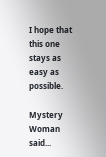I hope that this one stays as easy as possible.

Mystery Woman said...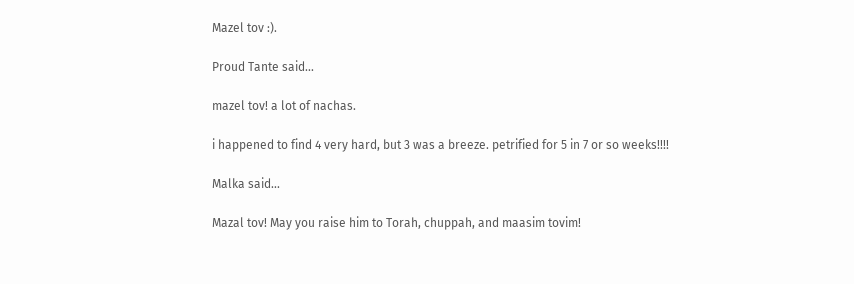Mazel tov :).

Proud Tante said...

mazel tov! a lot of nachas.

i happened to find 4 very hard, but 3 was a breeze. petrified for 5 in 7 or so weeks!!!!

Malka said...

Mazal tov! May you raise him to Torah, chuppah, and maasim tovim!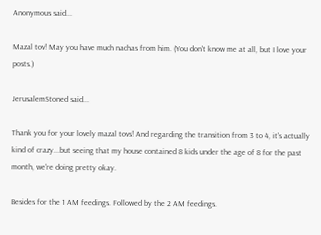Anonymous said...

Mazal tov! May you have much nachas from him. (You don't know me at all, but I love your posts.)

JerusalemStoned said...

Thank you for your lovely mazal tovs! And regarding the transition from 3 to 4, it's actually kind of crazy...but seeing that my house contained 8 kids under the age of 8 for the past month, we're doing pretty okay.

Besides for the 1 AM feedings. Followed by the 2 AM feedings.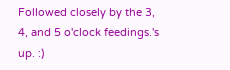Followed closely by the 3, 4, and 5 o'clock feedings.'s up. :)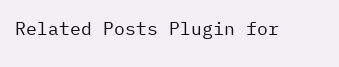Related Posts Plugin for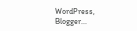WordPress, Blogger...